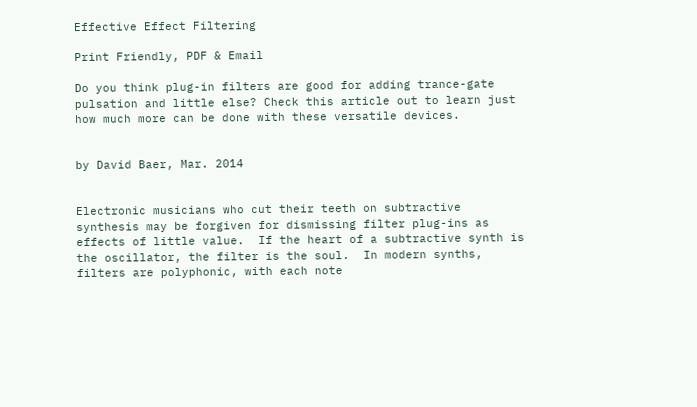Effective Effect Filtering

Print Friendly, PDF & Email

Do you think plug-in filters are good for adding trance-gate pulsation and little else? Check this article out to learn just how much more can be done with these versatile devices.


by David Baer, Mar. 2014


Electronic musicians who cut their teeth on subtractive synthesis may be forgiven for dismissing filter plug-ins as effects of little value.  If the heart of a subtractive synth is the oscillator, the filter is the soul.  In modern synths, filters are polyphonic, with each note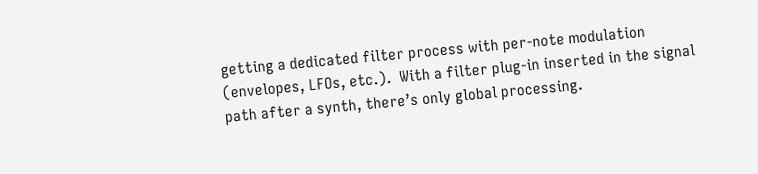getting a dedicated filter process with per-note modulation (envelopes, LFOs, etc.).  With a filter plug-in inserted in the signal path after a synth, there’s only global processing.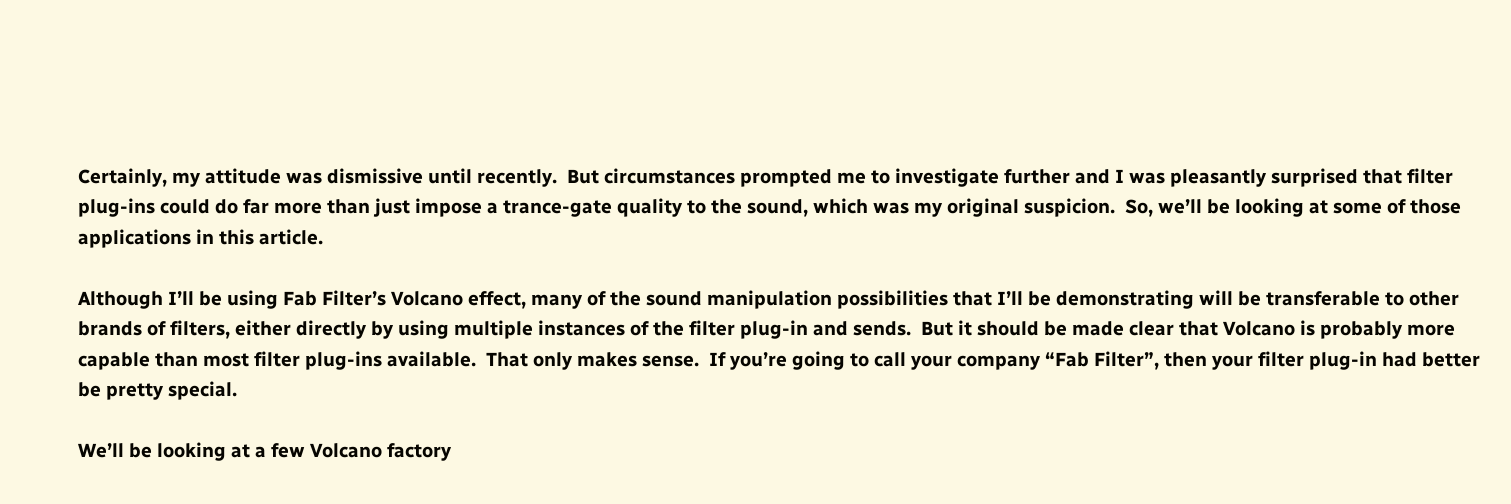Certainly, my attitude was dismissive until recently.  But circumstances prompted me to investigate further and I was pleasantly surprised that filter plug-ins could do far more than just impose a trance-gate quality to the sound, which was my original suspicion.  So, we’ll be looking at some of those applications in this article.

Although I’ll be using Fab Filter’s Volcano effect, many of the sound manipulation possibilities that I’ll be demonstrating will be transferable to other brands of filters, either directly by using multiple instances of the filter plug-in and sends.  But it should be made clear that Volcano is probably more capable than most filter plug-ins available.  That only makes sense.  If you’re going to call your company “Fab Filter”, then your filter plug-in had better be pretty special.

We’ll be looking at a few Volcano factory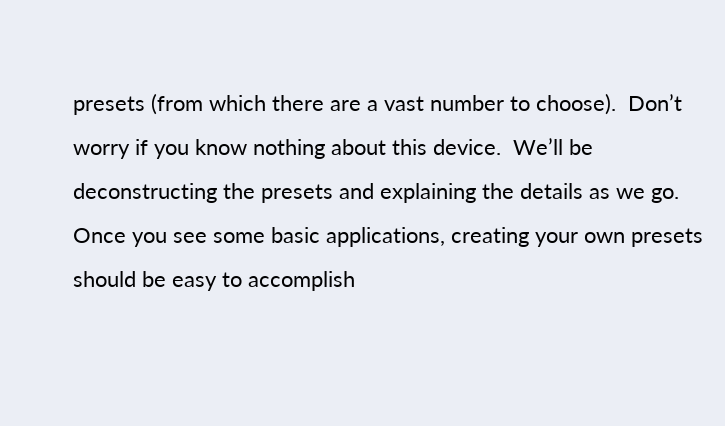presets (from which there are a vast number to choose).  Don’t worry if you know nothing about this device.  We’ll be deconstructing the presets and explaining the details as we go.  Once you see some basic applications, creating your own presets should be easy to accomplish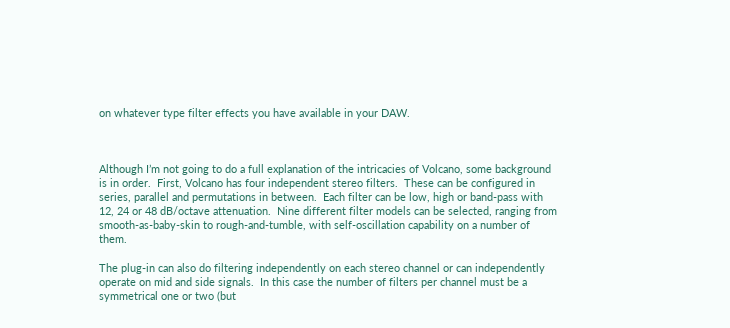on whatever type filter effects you have available in your DAW.



Although I’m not going to do a full explanation of the intricacies of Volcano, some background is in order.  First, Volcano has four independent stereo filters.  These can be configured in series, parallel and permutations in between.  Each filter can be low, high or band-pass with 12, 24 or 48 dB/octave attenuation.  Nine different filter models can be selected, ranging from smooth-as-baby-skin to rough-and-tumble, with self-oscillation capability on a number of them.

The plug-in can also do filtering independently on each stereo channel or can independently operate on mid and side signals.  In this case the number of filters per channel must be a symmetrical one or two (but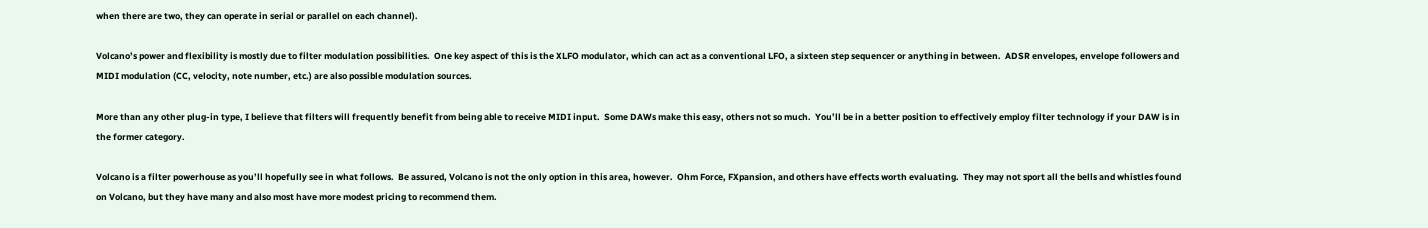when there are two, they can operate in serial or parallel on each channel).

Volcano’s power and flexibility is mostly due to filter modulation possibilities.  One key aspect of this is the XLFO modulator, which can act as a conventional LFO, a sixteen step sequencer or anything in between.  ADSR envelopes, envelope followers and MIDI modulation (CC, velocity, note number, etc.) are also possible modulation sources.

More than any other plug-in type, I believe that filters will frequently benefit from being able to receive MIDI input.  Some DAWs make this easy, others not so much.  You’ll be in a better position to effectively employ filter technology if your DAW is in the former category.

Volcano is a filter powerhouse as you’ll hopefully see in what follows.  Be assured, Volcano is not the only option in this area, however.  Ohm Force, FXpansion, and others have effects worth evaluating.  They may not sport all the bells and whistles found on Volcano, but they have many and also most have more modest pricing to recommend them.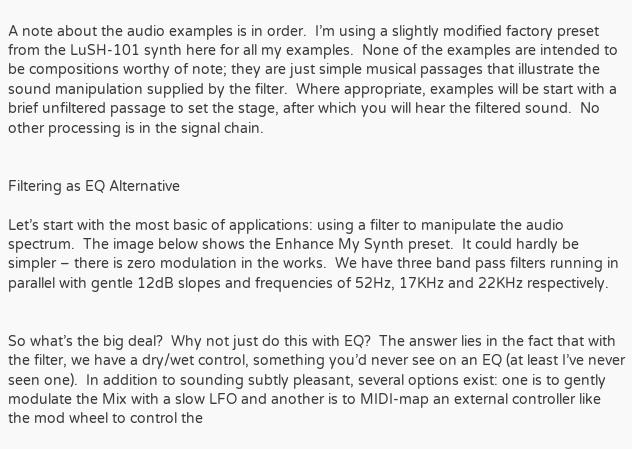A note about the audio examples is in order.  I’m using a slightly modified factory preset from the LuSH-101 synth here for all my examples.  None of the examples are intended to be compositions worthy of note; they are just simple musical passages that illustrate the sound manipulation supplied by the filter.  Where appropriate, examples will be start with a brief unfiltered passage to set the stage, after which you will hear the filtered sound.  No other processing is in the signal chain.


Filtering as EQ Alternative

Let’s start with the most basic of applications: using a filter to manipulate the audio spectrum.  The image below shows the Enhance My Synth preset.  It could hardly be simpler – there is zero modulation in the works.  We have three band pass filters running in parallel with gentle 12dB slopes and frequencies of 52Hz, 17KHz and 22KHz respectively.


So what’s the big deal?  Why not just do this with EQ?  The answer lies in the fact that with the filter, we have a dry/wet control, something you’d never see on an EQ (at least I’ve never seen one).  In addition to sounding subtly pleasant, several options exist: one is to gently modulate the Mix with a slow LFO and another is to MIDI-map an external controller like the mod wheel to control the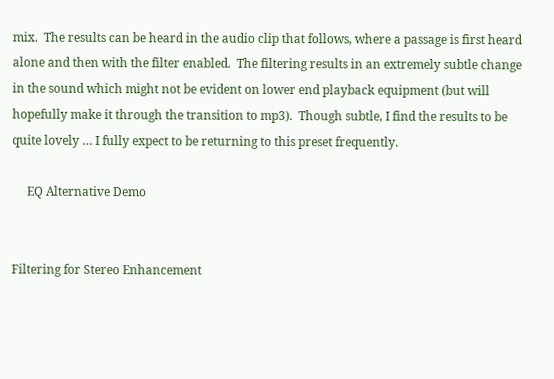mix.  The results can be heard in the audio clip that follows, where a passage is first heard alone and then with the filter enabled.  The filtering results in an extremely subtle change in the sound which might not be evident on lower end playback equipment (but will hopefully make it through the transition to mp3).  Though subtle, I find the results to be quite lovely … I fully expect to be returning to this preset frequently.

     EQ Alternative Demo


Filtering for Stereo Enhancement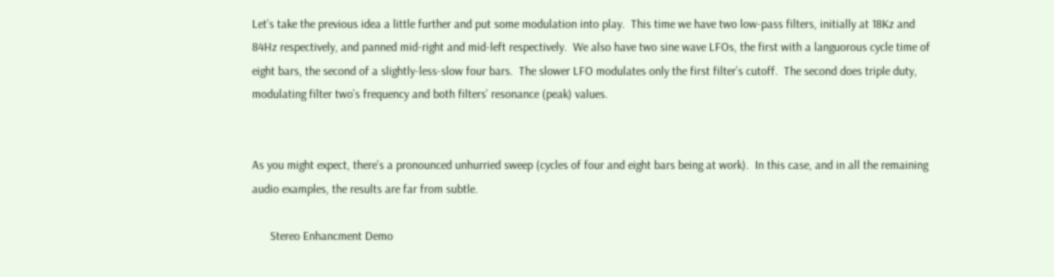Let’s take the previous idea a little further and put some modulation into play.  This time we have two low-pass filters, initially at 18Kz and 84Hz respectively, and panned mid-right and mid-left respectively.  We also have two sine wave LFOs, the first with a languorous cycle time of eight bars, the second of a slightly-less-slow four bars.  The slower LFO modulates only the first filter’s cutoff.  The second does triple duty, modulating filter two’s frequency and both filters’ resonance (peak) values.


As you might expect, there’s a pronounced unhurried sweep (cycles of four and eight bars being at work).  In this case, and in all the remaining audio examples, the results are far from subtle.

      Stereo Enhancment Demo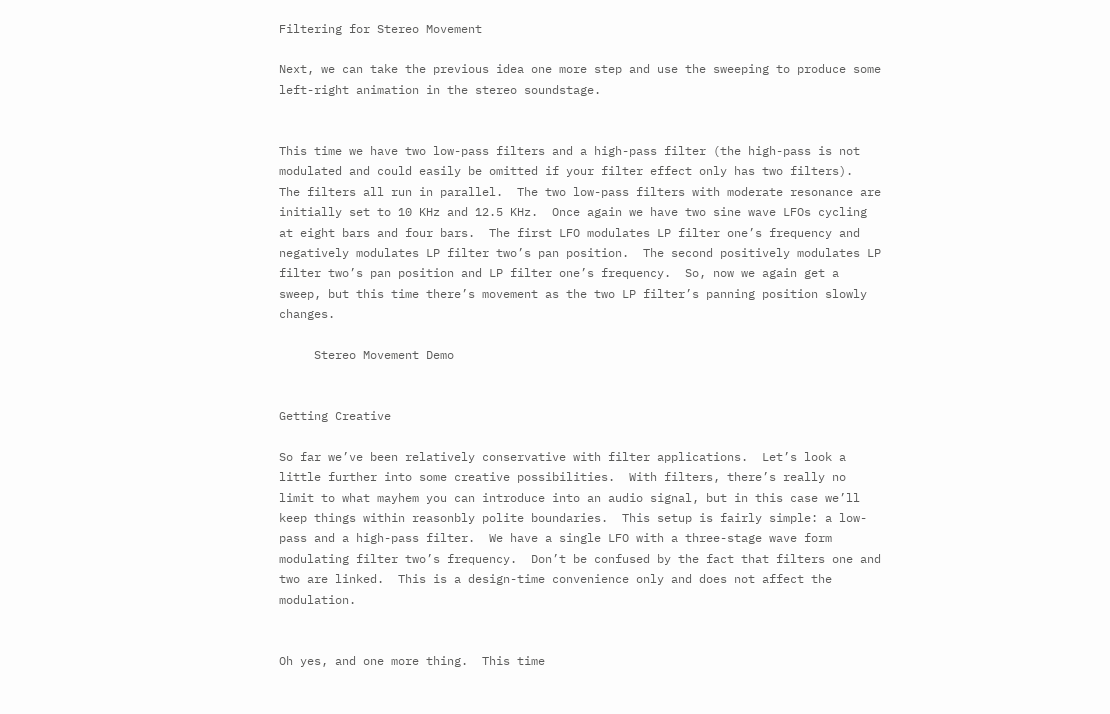Filtering for Stereo Movement

Next, we can take the previous idea one more step and use the sweeping to produce some left-right animation in the stereo soundstage.


This time we have two low-pass filters and a high-pass filter (the high-pass is not modulated and could easily be omitted if your filter effect only has two filters).  The filters all run in parallel.  The two low-pass filters with moderate resonance are initially set to 10 KHz and 12.5 KHz.  Once again we have two sine wave LFOs cycling at eight bars and four bars.  The first LFO modulates LP filter one’s frequency and negatively modulates LP filter two’s pan position.  The second positively modulates LP filter two’s pan position and LP filter one’s frequency.  So, now we again get a sweep, but this time there’s movement as the two LP filter’s panning position slowly changes.

     Stereo Movement Demo


Getting Creative

So far we’ve been relatively conservative with filter applications.  Let’s look a little further into some creative possibilities.  With filters, there’s really no limit to what mayhem you can introduce into an audio signal, but in this case we’ll keep things within reasonbly polite boundaries.  This setup is fairly simple: a low-pass and a high-pass filter.  We have a single LFO with a three-stage wave form modulating filter two’s frequency.  Don’t be confused by the fact that filters one and two are linked.  This is a design-time convenience only and does not affect the modulation.


Oh yes, and one more thing.  This time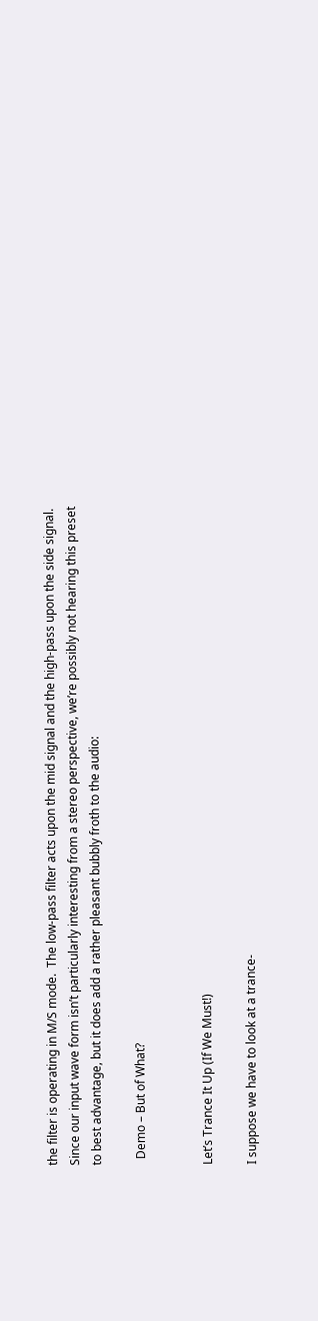the filter is operating in M/S mode.  The low-pass filter acts upon the mid signal and the high-pass upon the side signal.  Since our input wave form isn’t particularly interesting from a stereo perspective, we’re possibly not hearing this preset to best advantage, but it does add a rather pleasant bubbly froth to the audio:

  Demo – But of What?


Let’s Trance It Up (If We Must!)

I suppose we have to look at a trance-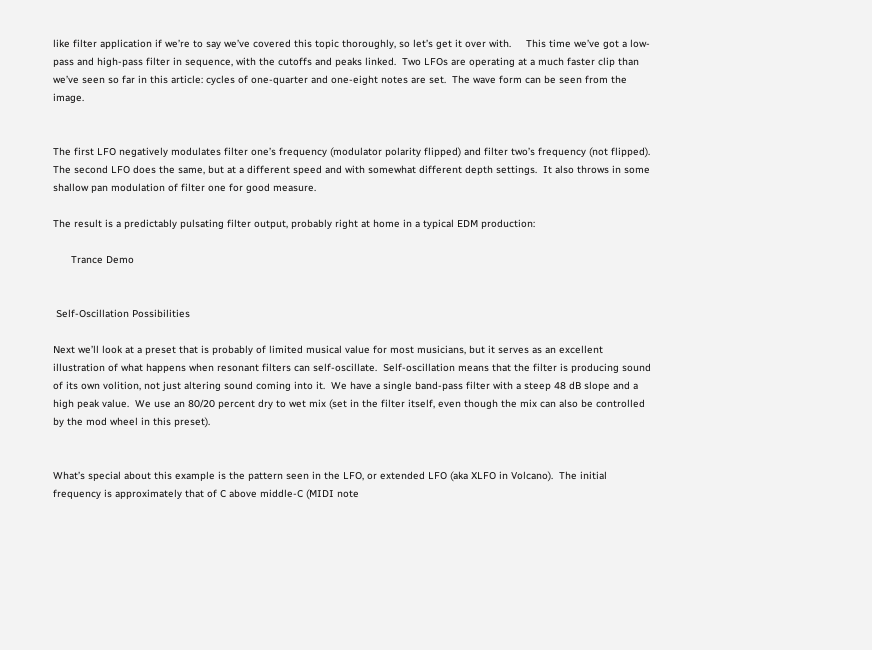like filter application if we’re to say we’ve covered this topic thoroughly, so let’s get it over with.     This time we’ve got a low-pass and high-pass filter in sequence, with the cutoffs and peaks linked.  Two LFOs are operating at a much faster clip than we’ve seen so far in this article: cycles of one-quarter and one-eight notes are set.  The wave form can be seen from the image.


The first LFO negatively modulates filter one’s frequency (modulator polarity flipped) and filter two’s frequency (not flipped).  The second LFO does the same, but at a different speed and with somewhat different depth settings.  It also throws in some shallow pan modulation of filter one for good measure.

The result is a predictably pulsating filter output, probably right at home in a typical EDM production:

      Trance Demo


 Self-Oscillation Possibilities

Next we’ll look at a preset that is probably of limited musical value for most musicians, but it serves as an excellent illustration of what happens when resonant filters can self-oscillate.  Self-oscillation means that the filter is producing sound of its own volition, not just altering sound coming into it.  We have a single band-pass filter with a steep 48 dB slope and a high peak value.  We use an 80/20 percent dry to wet mix (set in the filter itself, even though the mix can also be controlled by the mod wheel in this preset).


What’s special about this example is the pattern seen in the LFO, or extended LFO (aka XLFO in Volcano).  The initial frequency is approximately that of C above middle-C (MIDI note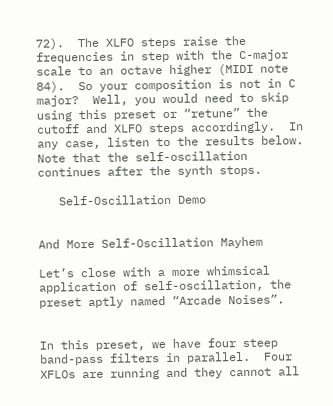72).  The XLFO steps raise the frequencies in step with the C-major scale to an octave higher (MIDI note 84).  So your composition is not in C major?  Well, you would need to skip using this preset or “retune” the cutoff and XLFO steps accordingly.  In any case, listen to the results below.  Note that the self-oscillation continues after the synth stops.

   Self-Oscillation Demo


And More Self-Oscillation Mayhem

Let’s close with a more whimsical application of self-oscillation, the preset aptly named “Arcade Noises”.


In this preset, we have four steep band-pass filters in parallel.  Four XFLOs are running and they cannot all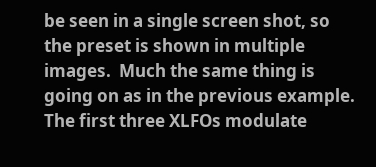be seen in a single screen shot, so the preset is shown in multiple images.  Much the same thing is going on as in the previous example.  The first three XLFOs modulate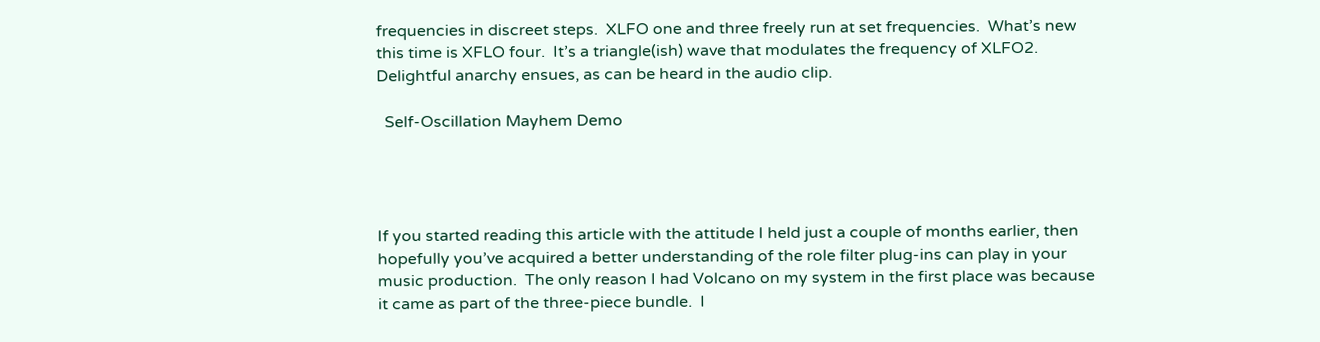frequencies in discreet steps.  XLFO one and three freely run at set frequencies.  What’s new this time is XFLO four.  It’s a triangle(ish) wave that modulates the frequency of XLFO2.  Delightful anarchy ensues, as can be heard in the audio clip.

  Self-Oscillation Mayhem Demo




If you started reading this article with the attitude I held just a couple of months earlier, then hopefully you’ve acquired a better understanding of the role filter plug-ins can play in your music production.  The only reason I had Volcano on my system in the first place was because it came as part of the three-piece bundle.  I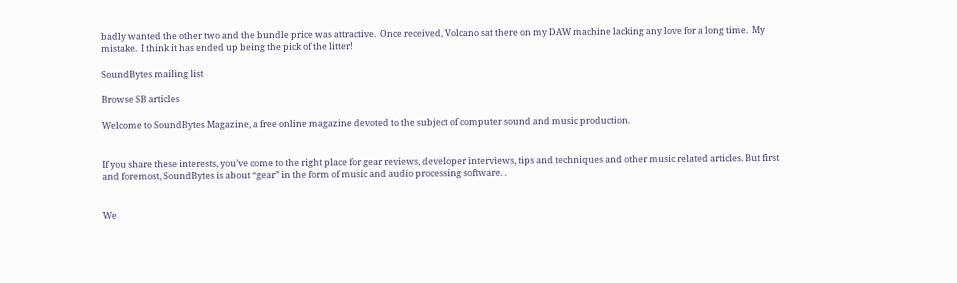badly wanted the other two and the bundle price was attractive.  Once received, Volcano sat there on my DAW machine lacking any love for a long time.  My mistake.  I think it has ended up being the pick of the litter!

SoundBytes mailing list

Browse SB articles

Welcome to SoundBytes Magazine, a free online magazine devoted to the subject of computer sound and music production.


If you share these interests, you’ve come to the right place for gear reviews, developer interviews, tips and techniques and other music related articles. But first and foremost, SoundBytes is about “gear” in the form of music and audio processing software. .


We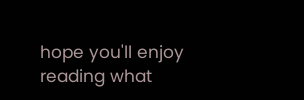hope you'll enjoy reading what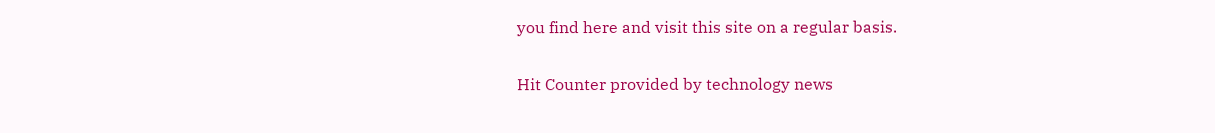you find here and visit this site on a regular basis.

Hit Counter provided by technology news